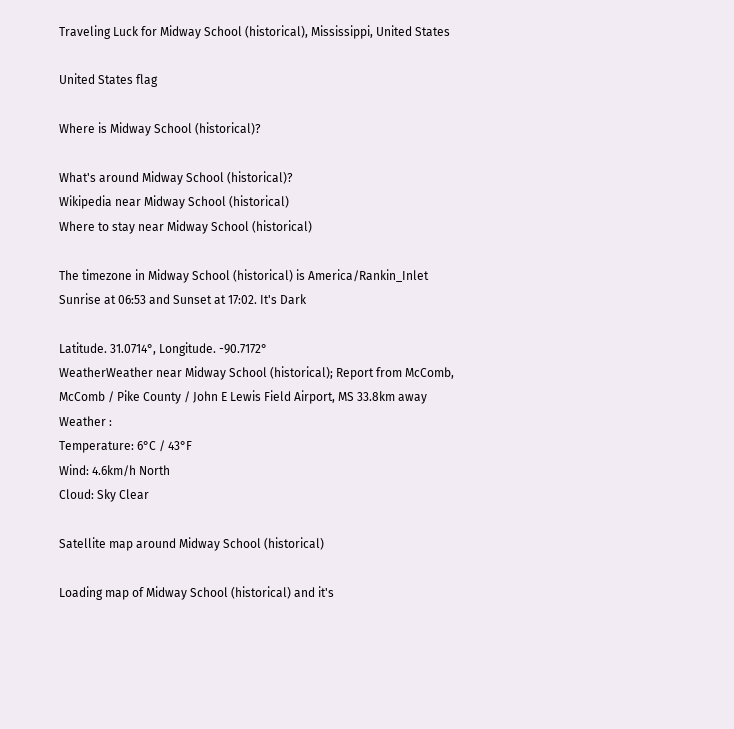Traveling Luck for Midway School (historical), Mississippi, United States

United States flag

Where is Midway School (historical)?

What's around Midway School (historical)?
Wikipedia near Midway School (historical)
Where to stay near Midway School (historical)

The timezone in Midway School (historical) is America/Rankin_Inlet
Sunrise at 06:53 and Sunset at 17:02. It's Dark

Latitude. 31.0714°, Longitude. -90.7172°
WeatherWeather near Midway School (historical); Report from McComb, McComb / Pike County / John E Lewis Field Airport, MS 33.8km away
Weather :
Temperature: 6°C / 43°F
Wind: 4.6km/h North
Cloud: Sky Clear

Satellite map around Midway School (historical)

Loading map of Midway School (historical) and it's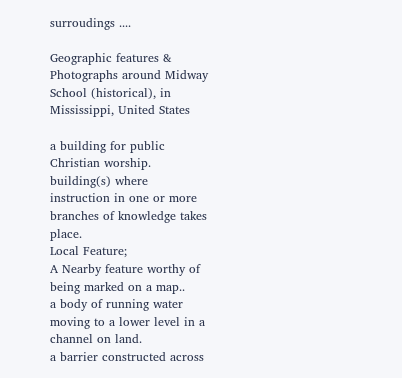surroudings ....

Geographic features & Photographs around Midway School (historical), in Mississippi, United States

a building for public Christian worship.
building(s) where instruction in one or more branches of knowledge takes place.
Local Feature;
A Nearby feature worthy of being marked on a map..
a body of running water moving to a lower level in a channel on land.
a barrier constructed across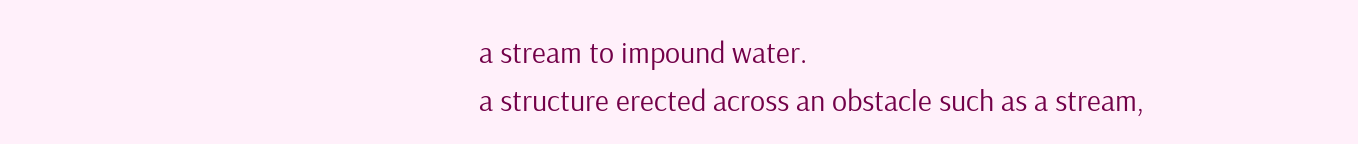a stream to impound water.
a structure erected across an obstacle such as a stream,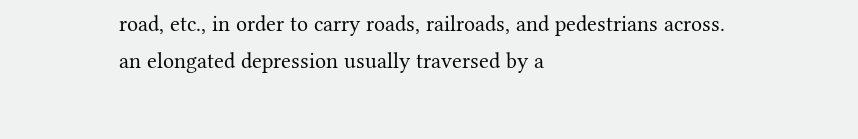road, etc., in order to carry roads, railroads, and pedestrians across.
an elongated depression usually traversed by a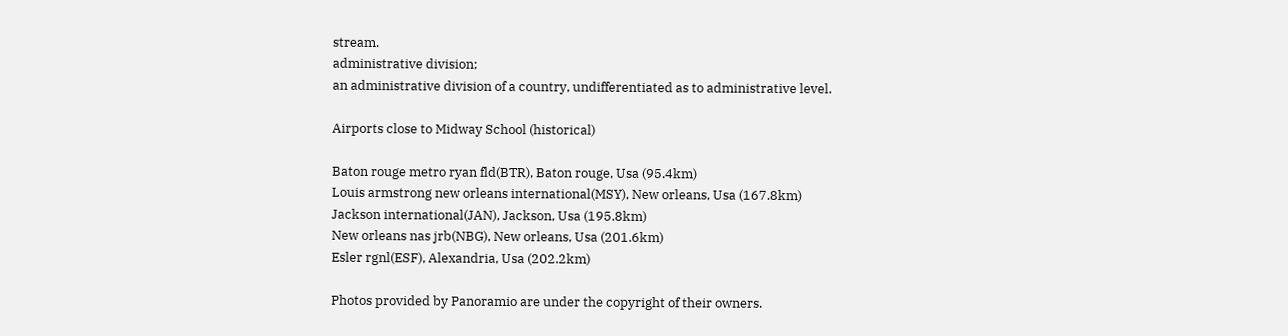stream.
administrative division;
an administrative division of a country, undifferentiated as to administrative level.

Airports close to Midway School (historical)

Baton rouge metro ryan fld(BTR), Baton rouge, Usa (95.4km)
Louis armstrong new orleans international(MSY), New orleans, Usa (167.8km)
Jackson international(JAN), Jackson, Usa (195.8km)
New orleans nas jrb(NBG), New orleans, Usa (201.6km)
Esler rgnl(ESF), Alexandria, Usa (202.2km)

Photos provided by Panoramio are under the copyright of their owners.